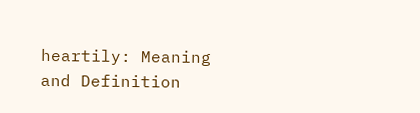heartily: Meaning and Definition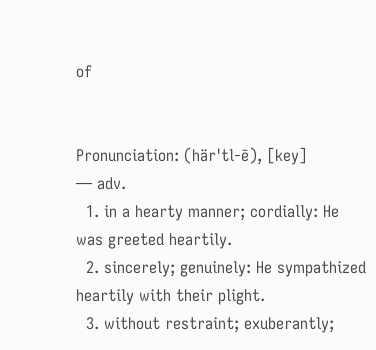of


Pronunciation: (här'tl-ē), [key]
— adv.
  1. in a hearty manner; cordially: He was greeted heartily.
  2. sincerely; genuinely: He sympathized heartily with their plight.
  3. without restraint; exuberantly;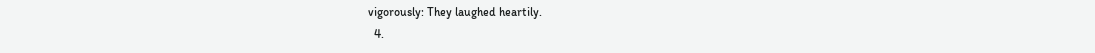vigorously: They laughed heartily.
  4.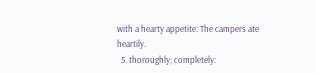with a hearty appetite: The campers ate heartily.
  5. thoroughly; completely: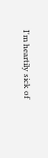I'm heartily sick of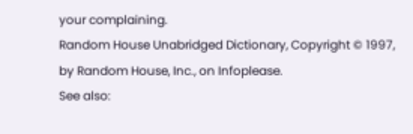your complaining.
Random House Unabridged Dictionary, Copyright © 1997, by Random House, Inc., on Infoplease.
See also: